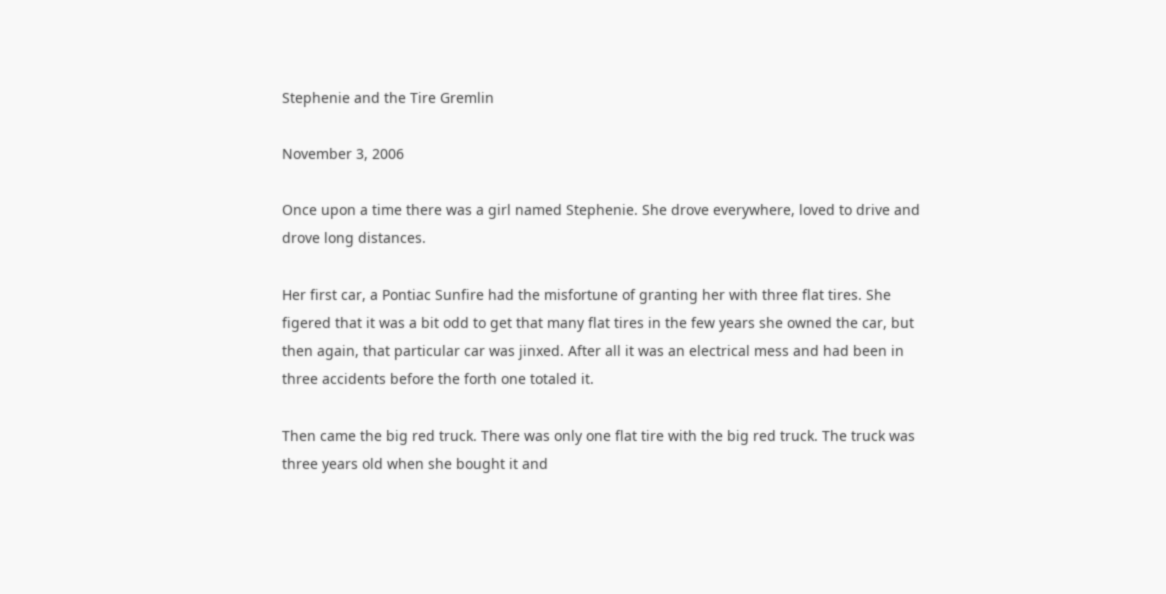Stephenie and the Tire Gremlin

November 3, 2006

Once upon a time there was a girl named Stephenie. She drove everywhere, loved to drive and drove long distances.

Her first car, a Pontiac Sunfire had the misfortune of granting her with three flat tires. She figered that it was a bit odd to get that many flat tires in the few years she owned the car, but then again, that particular car was jinxed. After all it was an electrical mess and had been in three accidents before the forth one totaled it.

Then came the big red truck. There was only one flat tire with the big red truck. The truck was three years old when she bought it and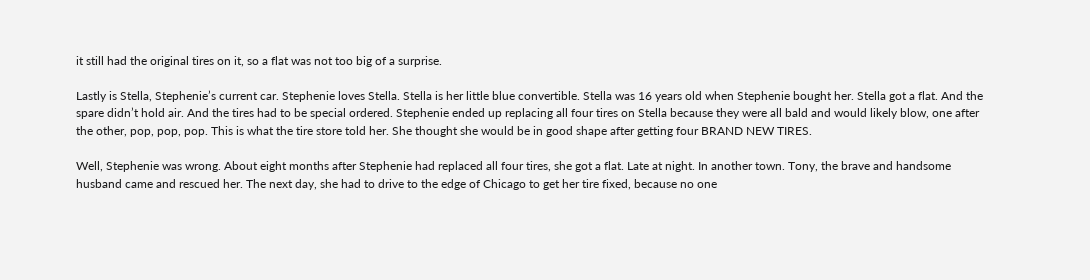it still had the original tires on it, so a flat was not too big of a surprise.

Lastly is Stella, Stephenie’s current car. Stephenie loves Stella. Stella is her little blue convertible. Stella was 16 years old when Stephenie bought her. Stella got a flat. And the spare didn’t hold air. And the tires had to be special ordered. Stephenie ended up replacing all four tires on Stella because they were all bald and would likely blow, one after the other, pop, pop, pop. This is what the tire store told her. She thought she would be in good shape after getting four BRAND NEW TIRES.

Well, Stephenie was wrong. About eight months after Stephenie had replaced all four tires, she got a flat. Late at night. In another town. Tony, the brave and handsome husband came and rescued her. The next day, she had to drive to the edge of Chicago to get her tire fixed, because no one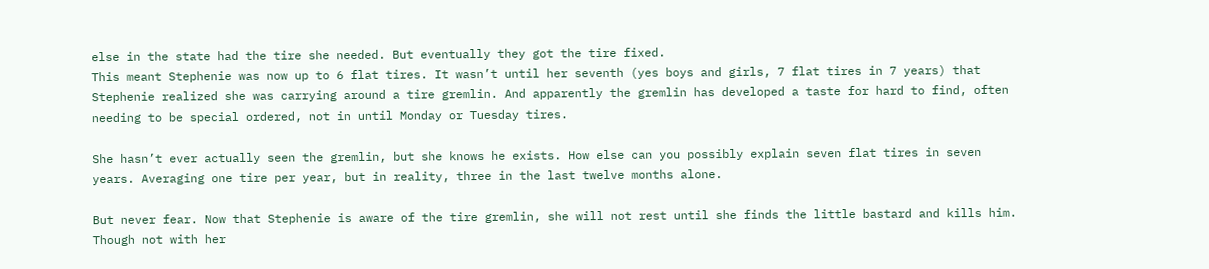else in the state had the tire she needed. But eventually they got the tire fixed.
This meant Stephenie was now up to 6 flat tires. It wasn’t until her seventh (yes boys and girls, 7 flat tires in 7 years) that Stephenie realized she was carrying around a tire gremlin. And apparently the gremlin has developed a taste for hard to find, often needing to be special ordered, not in until Monday or Tuesday tires.

She hasn’t ever actually seen the gremlin, but she knows he exists. How else can you possibly explain seven flat tires in seven years. Averaging one tire per year, but in reality, three in the last twelve months alone.

But never fear. Now that Stephenie is aware of the tire gremlin, she will not rest until she finds the little bastard and kills him. Though not with her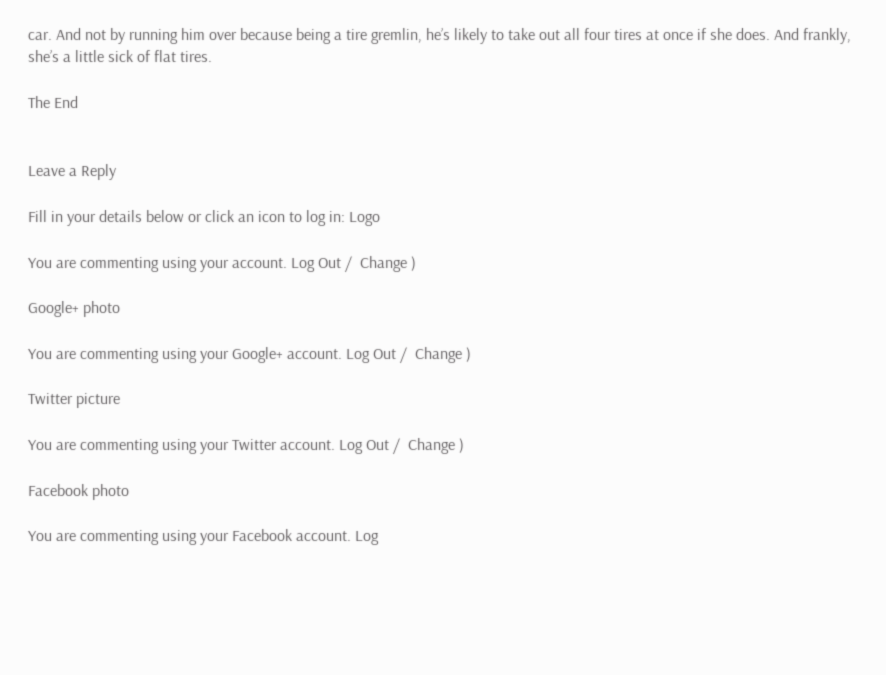car. And not by running him over because being a tire gremlin, he’s likely to take out all four tires at once if she does. And frankly, she’s a little sick of flat tires.

The End


Leave a Reply

Fill in your details below or click an icon to log in: Logo

You are commenting using your account. Log Out /  Change )

Google+ photo

You are commenting using your Google+ account. Log Out /  Change )

Twitter picture

You are commenting using your Twitter account. Log Out /  Change )

Facebook photo

You are commenting using your Facebook account. Log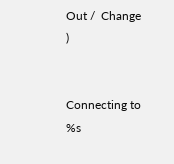Out /  Change )


Connecting to %s